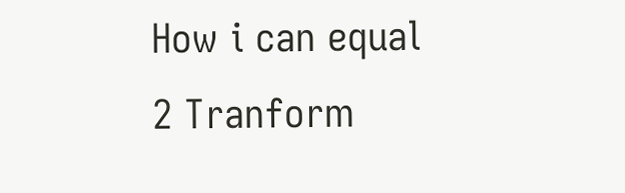How i can equal 2 Tranform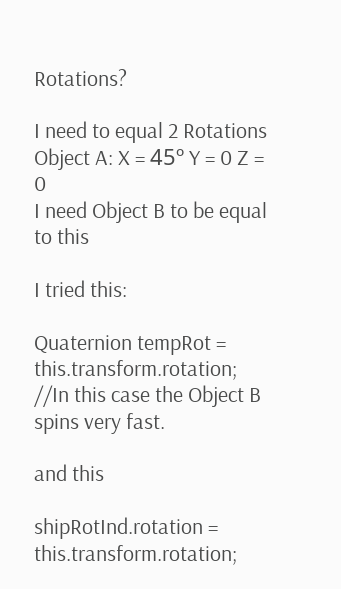Rotations?

I need to equal 2 Rotations
Object A: X = 45º Y = 0 Z = 0
I need Object B to be equal to this

I tried this:

Quaternion tempRot = this.transform.rotation;
//In this case the Object B spins very fast.

and this

shipRotInd.rotation = this.transform.rotation;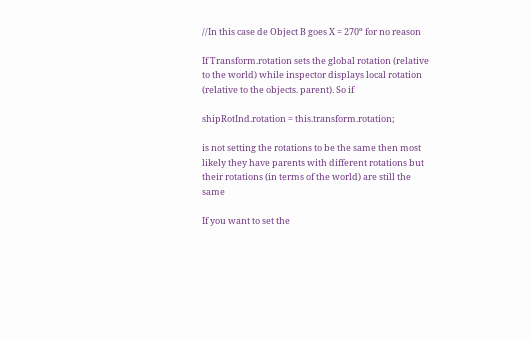//In this case de Object B goes X = 270º for no reason

If Transform.rotation sets the global rotation (relative to the world) while inspector displays local rotation (relative to the objects. parent). So if

shipRotInd.rotation = this.transform.rotation;

is not setting the rotations to be the same then most likely they have parents with different rotations but their rotations (in terms of the world) are still the same

If you want to set the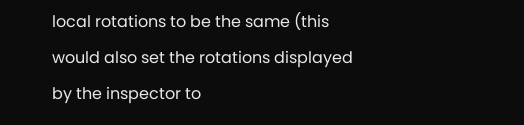local rotations to be the same (this would also set the rotations displayed by the inspector to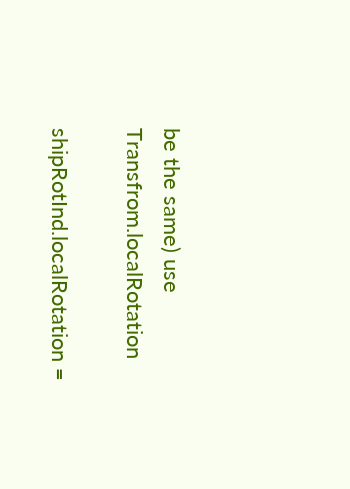be the same) use Transfrom.localRotation

shipRotInd.localRotation =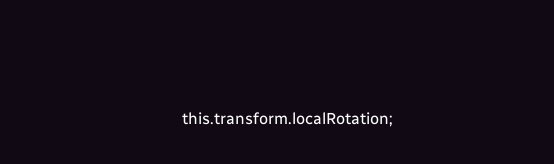this.transform.localRotation;